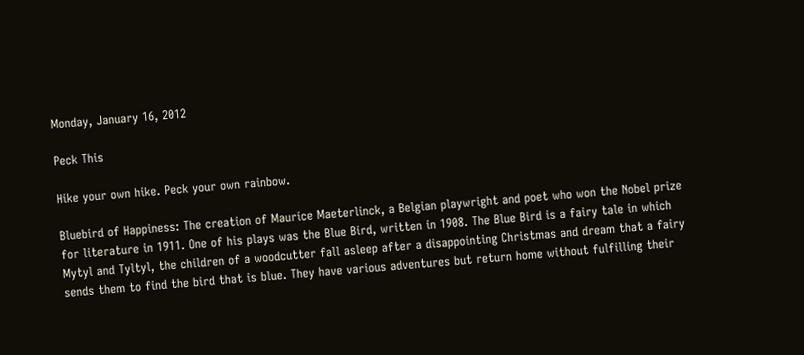Monday, January 16, 2012

Peck This

Hike your own hike. Peck your own rainbow.

Bluebird of Happiness: The creation of Maurice Maeterlinck, a Belgian playwright and poet who won the Nobel prize for literature in 1911. One of his plays was the Blue Bird, written in 1908. The Blue Bird is a fairy tale in which Mytyl and Tyltyl, the children of a woodcutter fall asleep after a disappointing Christmas and dream that a fairy sends them to find the bird that is blue. They have various adventures but return home without fulfilling their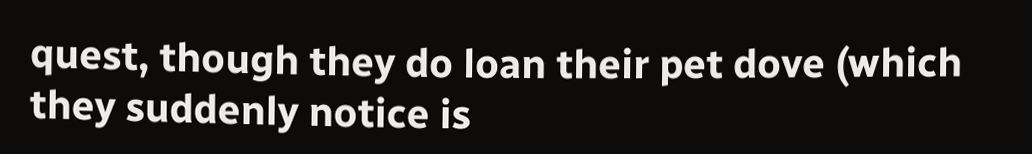quest, though they do loan their pet dove (which they suddenly notice is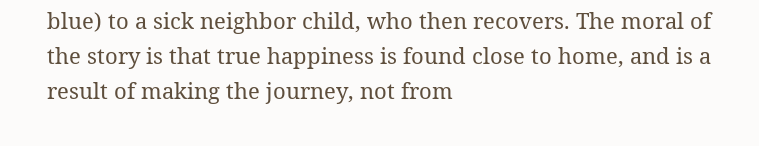blue) to a sick neighbor child, who then recovers. The moral of the story is that true happiness is found close to home, and is a result of making the journey, not from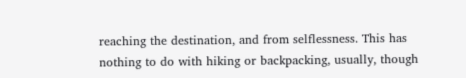reaching the destination, and from selflessness. This has nothing to do with hiking or backpacking, usually, though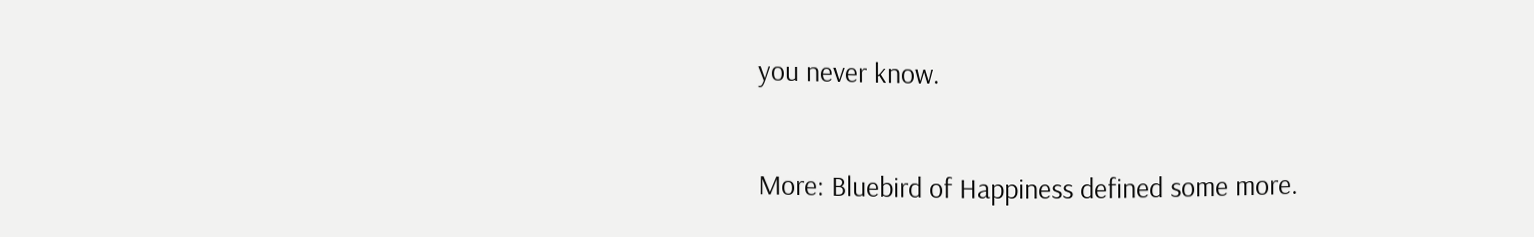you never know.

More: Bluebird of Happiness defined some more.